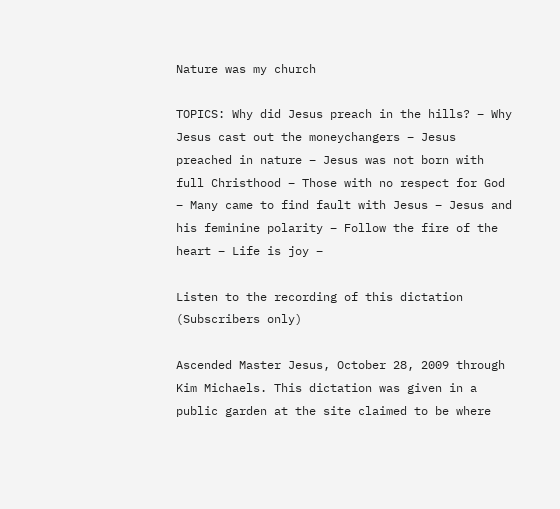Nature was my church

TOPICS: Why did Jesus preach in the hills? – Why Jesus cast out the moneychangers – Jesus preached in nature – Jesus was not born with full Christhood – Those with no respect for God – Many came to find fault with Jesus – Jesus and his feminine polarity – Follow the fire of the heart – Life is joy –

Listen to the recording of this dictation (Subscribers only)

Ascended Master Jesus, October 28, 2009 through Kim Michaels. This dictation was given in a public garden at the site claimed to be where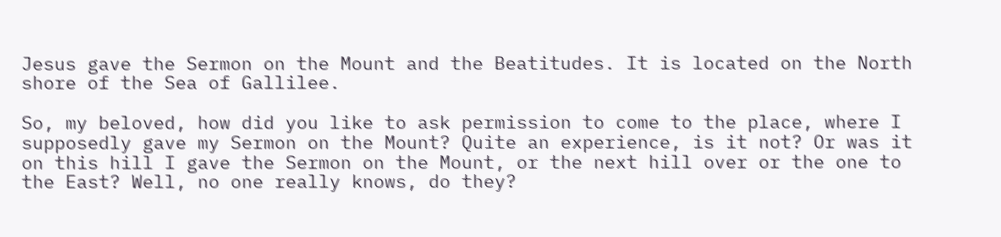Jesus gave the Sermon on the Mount and the Beatitudes. It is located on the North shore of the Sea of Gallilee.

So, my beloved, how did you like to ask permission to come to the place, where I supposedly gave my Sermon on the Mount? Quite an experience, is it not? Or was it on this hill I gave the Sermon on the Mount, or the next hill over or the one to the East? Well, no one really knows, do they?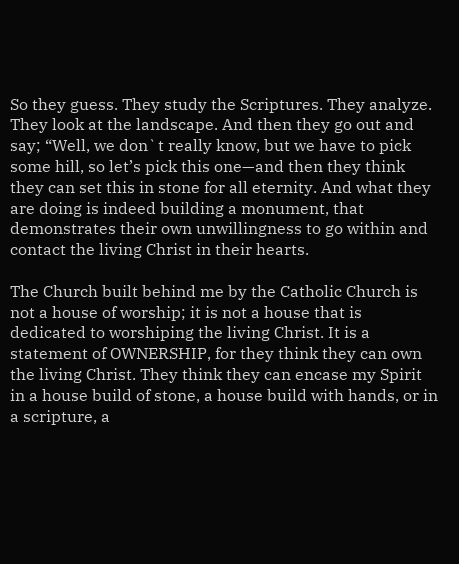So they guess. They study the Scriptures. They analyze. They look at the landscape. And then they go out and say; “Well, we don`t really know, but we have to pick some hill, so let’s pick this one—and then they think they can set this in stone for all eternity. And what they are doing is indeed building a monument, that demonstrates their own unwillingness to go within and contact the living Christ in their hearts.

The Church built behind me by the Catholic Church is not a house of worship; it is not a house that is dedicated to worshiping the living Christ. It is a statement of OWNERSHIP, for they think they can own the living Christ. They think they can encase my Spirit in a house build of stone, a house build with hands, or in a scripture, a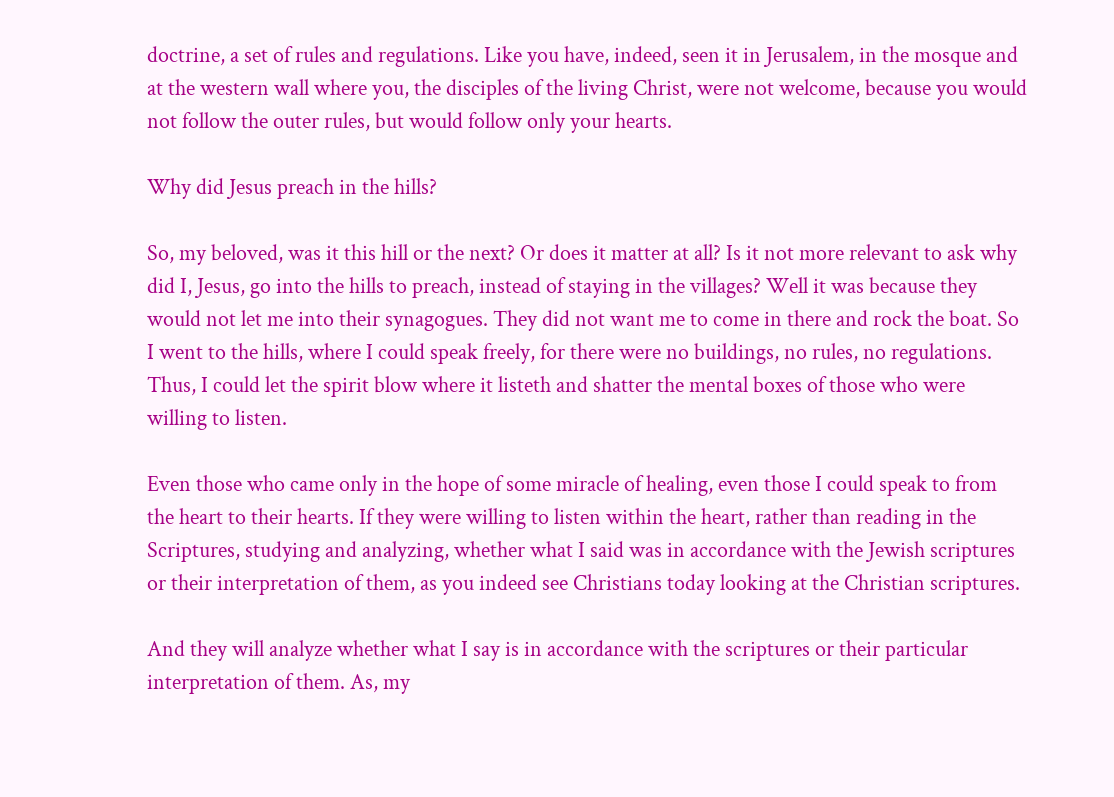doctrine, a set of rules and regulations. Like you have, indeed, seen it in Jerusalem, in the mosque and at the western wall where you, the disciples of the living Christ, were not welcome, because you would not follow the outer rules, but would follow only your hearts.

Why did Jesus preach in the hills?

So, my beloved, was it this hill or the next? Or does it matter at all? Is it not more relevant to ask why did I, Jesus, go into the hills to preach, instead of staying in the villages? Well it was because they would not let me into their synagogues. They did not want me to come in there and rock the boat. So I went to the hills, where I could speak freely, for there were no buildings, no rules, no regulations. Thus, I could let the spirit blow where it listeth and shatter the mental boxes of those who were willing to listen.

Even those who came only in the hope of some miracle of healing, even those I could speak to from the heart to their hearts. If they were willing to listen within the heart, rather than reading in the Scriptures, studying and analyzing, whether what I said was in accordance with the Jewish scriptures or their interpretation of them, as you indeed see Christians today looking at the Christian scriptures.

And they will analyze whether what I say is in accordance with the scriptures or their particular interpretation of them. As, my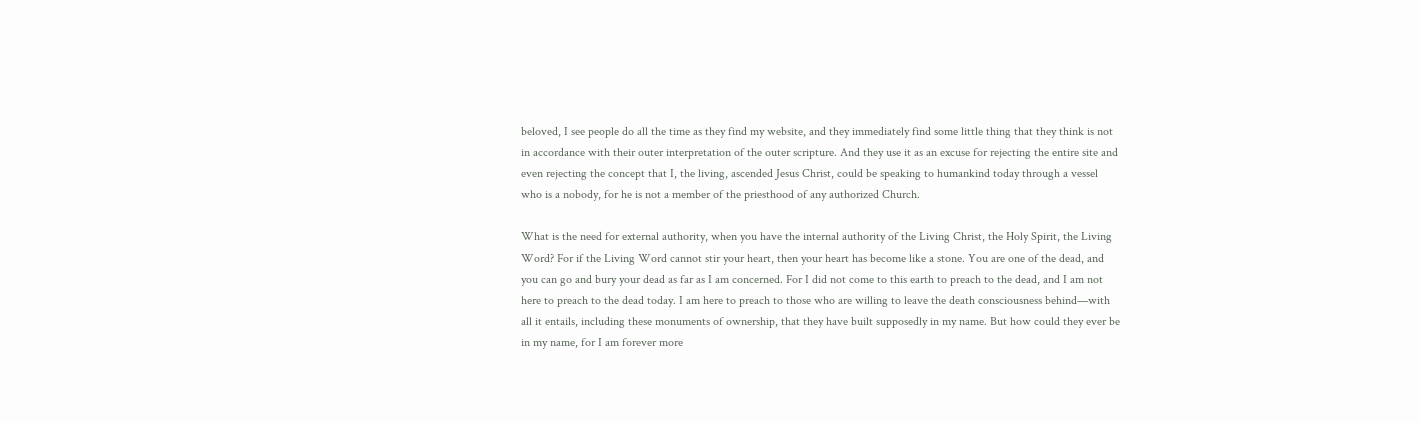beloved, I see people do all the time as they find my website, and they immediately find some little thing that they think is not in accordance with their outer interpretation of the outer scripture. And they use it as an excuse for rejecting the entire site and even rejecting the concept that I, the living, ascended Jesus Christ, could be speaking to humankind today through a vessel who is a nobody, for he is not a member of the priesthood of any authorized Church.

What is the need for external authority, when you have the internal authority of the Living Christ, the Holy Spirit, the Living Word? For if the Living Word cannot stir your heart, then your heart has become like a stone. You are one of the dead, and you can go and bury your dead as far as I am concerned. For I did not come to this earth to preach to the dead, and I am not here to preach to the dead today. I am here to preach to those who are willing to leave the death consciousness behind—with all it entails, including these monuments of ownership, that they have built supposedly in my name. But how could they ever be in my name, for I am forever more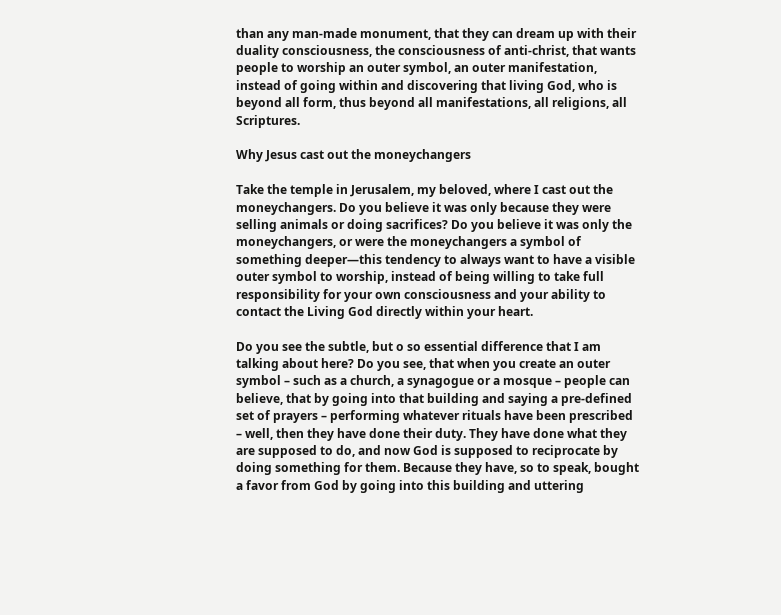than any man-made monument, that they can dream up with their duality consciousness, the consciousness of anti-christ, that wants people to worship an outer symbol, an outer manifestation, instead of going within and discovering that living God, who is beyond all form, thus beyond all manifestations, all religions, all Scriptures.

Why Jesus cast out the moneychangers

Take the temple in Jerusalem, my beloved, where I cast out the moneychangers. Do you believe it was only because they were selling animals or doing sacrifices? Do you believe it was only the moneychangers, or were the moneychangers a symbol of something deeper—this tendency to always want to have a visible outer symbol to worship, instead of being willing to take full responsibility for your own consciousness and your ability to contact the Living God directly within your heart.

Do you see the subtle, but o so essential difference that I am talking about here? Do you see, that when you create an outer symbol – such as a church, a synagogue or a mosque – people can believe, that by going into that building and saying a pre-defined set of prayers – performing whatever rituals have been prescribed – well, then they have done their duty. They have done what they are supposed to do, and now God is supposed to reciprocate by doing something for them. Because they have, so to speak, bought a favor from God by going into this building and uttering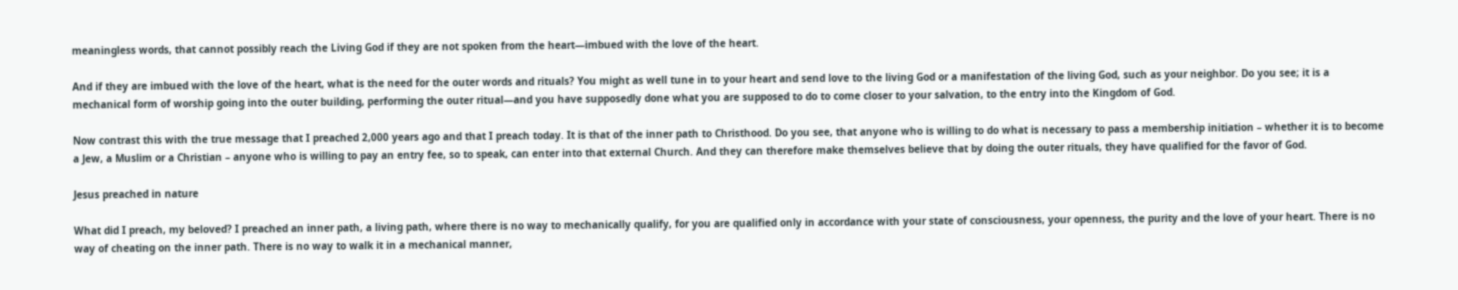meaningless words, that cannot possibly reach the Living God if they are not spoken from the heart—imbued with the love of the heart.

And if they are imbued with the love of the heart, what is the need for the outer words and rituals? You might as well tune in to your heart and send love to the living God or a manifestation of the living God, such as your neighbor. Do you see; it is a mechanical form of worship going into the outer building, performing the outer ritual—and you have supposedly done what you are supposed to do to come closer to your salvation, to the entry into the Kingdom of God.

Now contrast this with the true message that I preached 2,000 years ago and that I preach today. It is that of the inner path to Christhood. Do you see, that anyone who is willing to do what is necessary to pass a membership initiation – whether it is to become a Jew, a Muslim or a Christian – anyone who is willing to pay an entry fee, so to speak, can enter into that external Church. And they can therefore make themselves believe that by doing the outer rituals, they have qualified for the favor of God.

Jesus preached in nature

What did I preach, my beloved? I preached an inner path, a living path, where there is no way to mechanically qualify, for you are qualified only in accordance with your state of consciousness, your openness, the purity and the love of your heart. There is no way of cheating on the inner path. There is no way to walk it in a mechanical manner,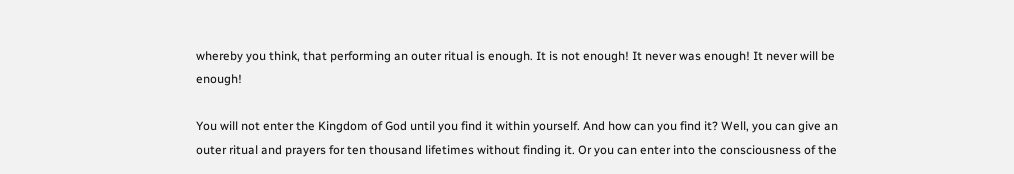whereby you think, that performing an outer ritual is enough. It is not enough! It never was enough! It never will be enough!

You will not enter the Kingdom of God until you find it within yourself. And how can you find it? Well, you can give an outer ritual and prayers for ten thousand lifetimes without finding it. Or you can enter into the consciousness of the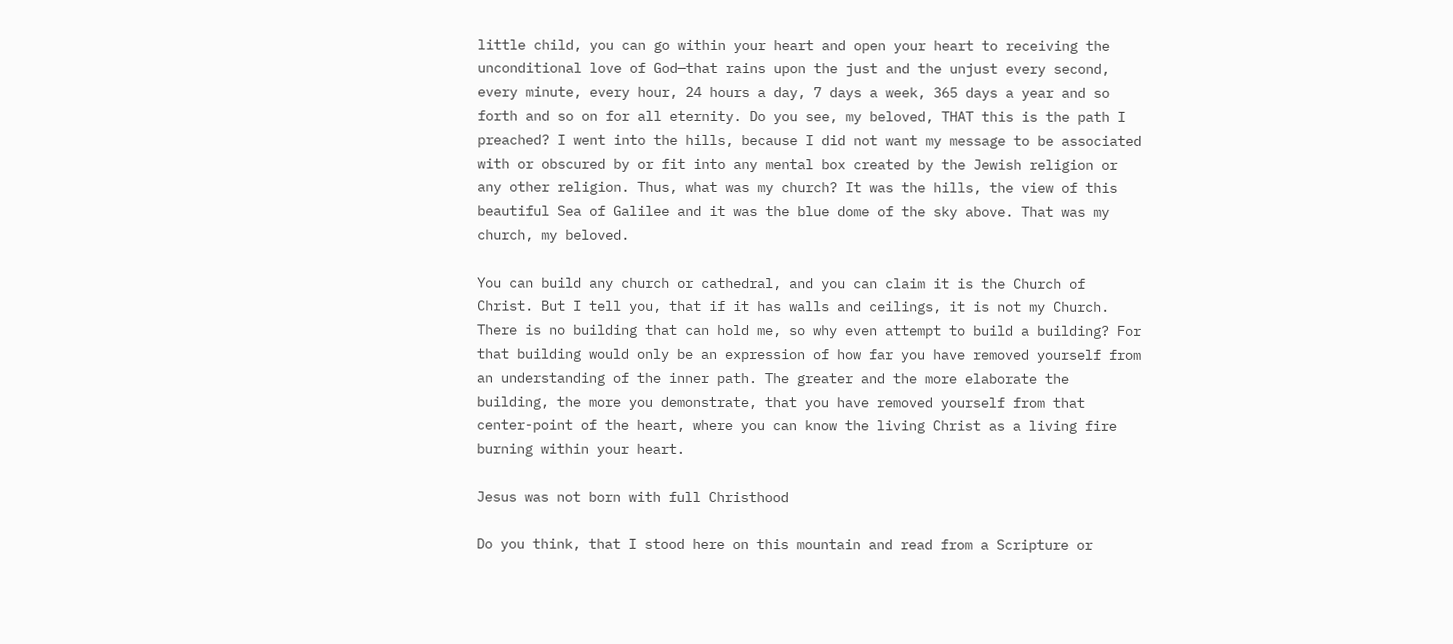little child, you can go within your heart and open your heart to receiving the unconditional love of God—that rains upon the just and the unjust every second, every minute, every hour, 24 hours a day, 7 days a week, 365 days a year and so forth and so on for all eternity. Do you see, my beloved, THAT this is the path I preached? I went into the hills, because I did not want my message to be associated with or obscured by or fit into any mental box created by the Jewish religion or any other religion. Thus, what was my church? It was the hills, the view of this beautiful Sea of Galilee and it was the blue dome of the sky above. That was my church, my beloved.

You can build any church or cathedral, and you can claim it is the Church of Christ. But I tell you, that if it has walls and ceilings, it is not my Church. There is no building that can hold me, so why even attempt to build a building? For that building would only be an expression of how far you have removed yourself from an understanding of the inner path. The greater and the more elaborate the building, the more you demonstrate, that you have removed yourself from that center-point of the heart, where you can know the living Christ as a living fire burning within your heart.

Jesus was not born with full Christhood

Do you think, that I stood here on this mountain and read from a Scripture or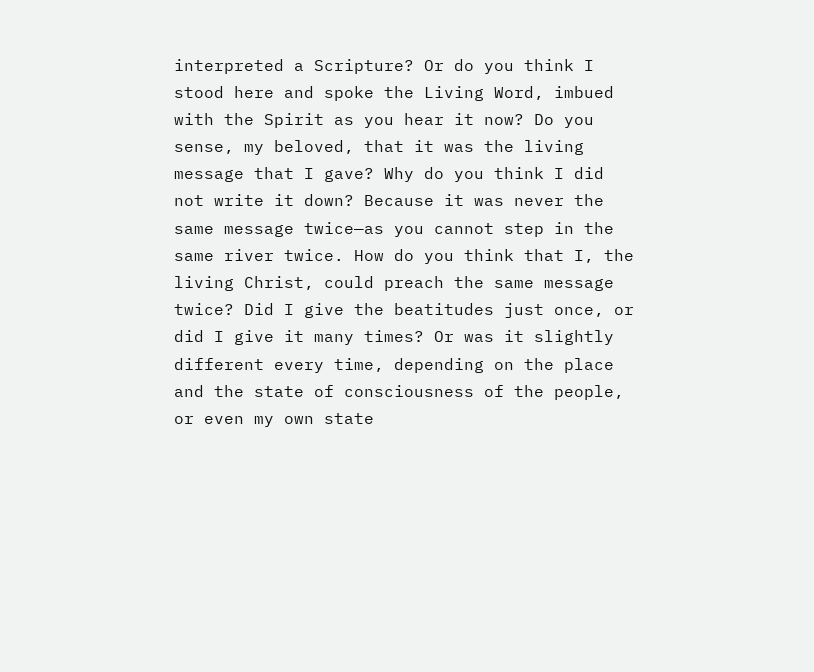interpreted a Scripture? Or do you think I stood here and spoke the Living Word, imbued with the Spirit as you hear it now? Do you sense, my beloved, that it was the living message that I gave? Why do you think I did not write it down? Because it was never the same message twice—as you cannot step in the same river twice. How do you think that I, the living Christ, could preach the same message twice? Did I give the beatitudes just once, or did I give it many times? Or was it slightly different every time, depending on the place and the state of consciousness of the people, or even my own state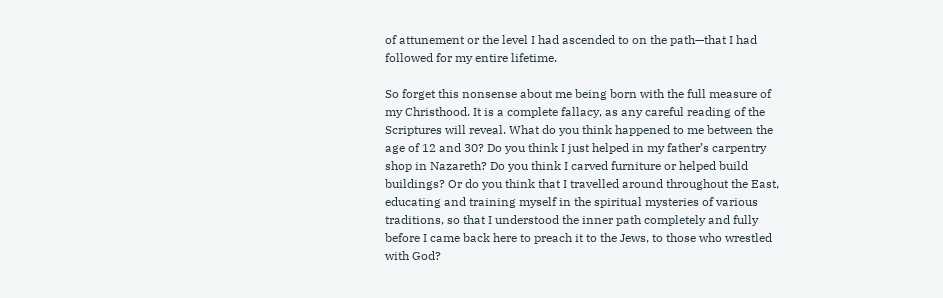of attunement or the level I had ascended to on the path—that I had followed for my entire lifetime.

So forget this nonsense about me being born with the full measure of my Christhood. It is a complete fallacy, as any careful reading of the Scriptures will reveal. What do you think happened to me between the age of 12 and 30? Do you think I just helped in my father’s carpentry shop in Nazareth? Do you think I carved furniture or helped build buildings? Or do you think that I travelled around throughout the East, educating and training myself in the spiritual mysteries of various traditions, so that I understood the inner path completely and fully before I came back here to preach it to the Jews, to those who wrestled with God?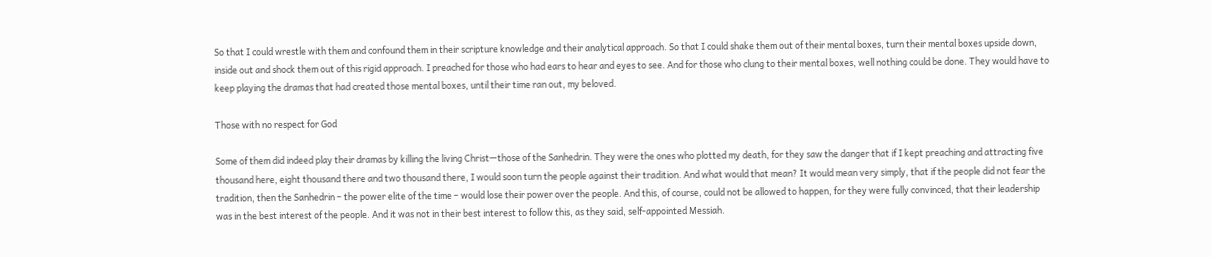So that I could wrestle with them and confound them in their scripture knowledge and their analytical approach. So that I could shake them out of their mental boxes, turn their mental boxes upside down, inside out and shock them out of this rigid approach. I preached for those who had ears to hear and eyes to see. And for those who clung to their mental boxes, well nothing could be done. They would have to keep playing the dramas that had created those mental boxes, until their time ran out, my beloved.

Those with no respect for God

Some of them did indeed play their dramas by killing the living Christ—those of the Sanhedrin. They were the ones who plotted my death, for they saw the danger that if I kept preaching and attracting five thousand here, eight thousand there and two thousand there, I would soon turn the people against their tradition. And what would that mean? It would mean very simply, that if the people did not fear the tradition, then the Sanhedrin – the power elite of the time – would lose their power over the people. And this, of course, could not be allowed to happen, for they were fully convinced, that their leadership was in the best interest of the people. And it was not in their best interest to follow this, as they said, self-appointed Messiah.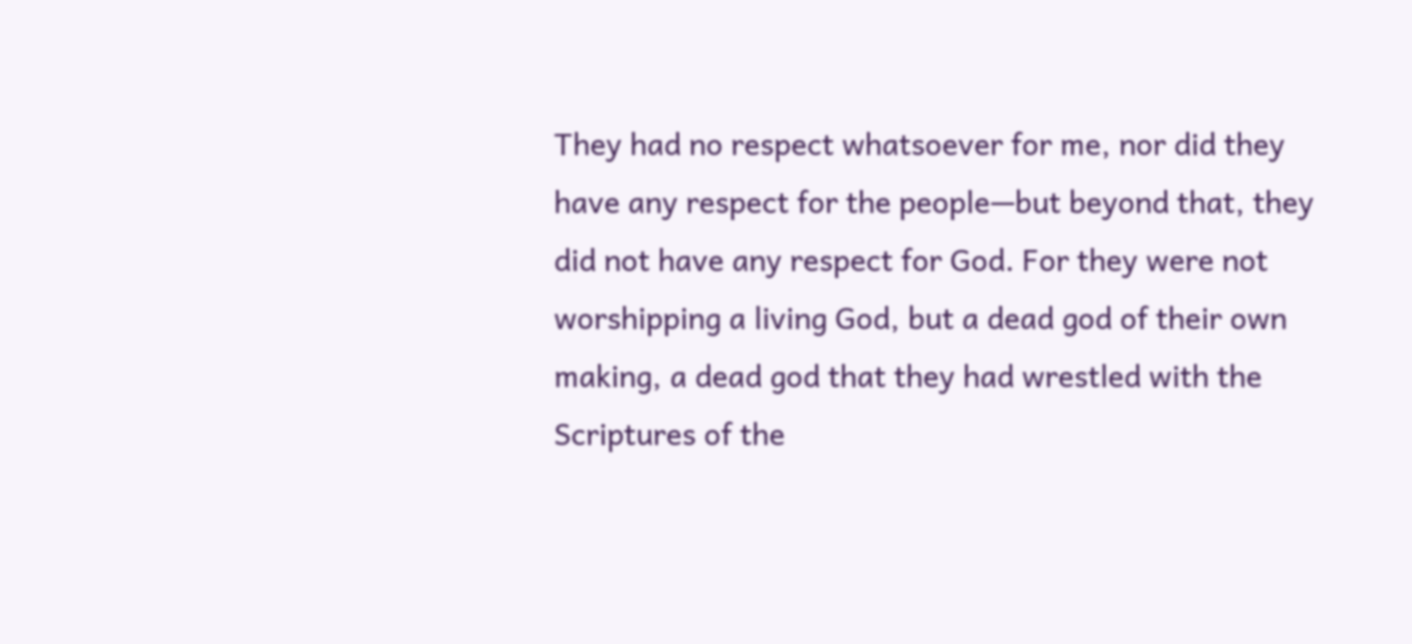They had no respect whatsoever for me, nor did they have any respect for the people—but beyond that, they did not have any respect for God. For they were not worshipping a living God, but a dead god of their own making, a dead god that they had wrestled with the Scriptures of the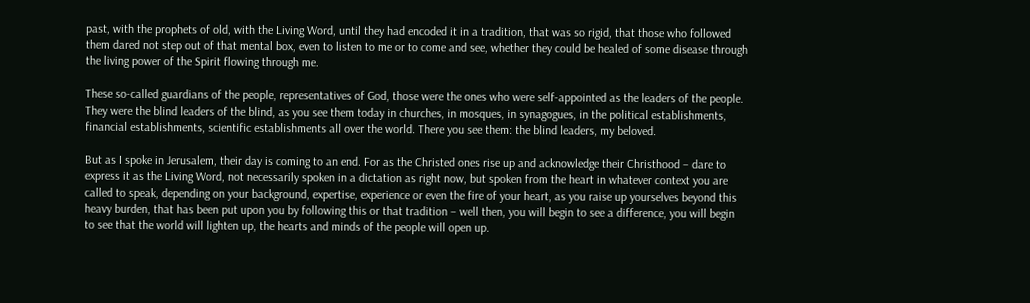past, with the prophets of old, with the Living Word, until they had encoded it in a tradition, that was so rigid, that those who followed them dared not step out of that mental box, even to listen to me or to come and see, whether they could be healed of some disease through the living power of the Spirit flowing through me.

These so-called guardians of the people, representatives of God, those were the ones who were self-appointed as the leaders of the people. They were the blind leaders of the blind, as you see them today in churches, in mosques, in synagogues, in the political establishments, financial establishments, scientific establishments all over the world. There you see them: the blind leaders, my beloved.

But as I spoke in Jerusalem, their day is coming to an end. For as the Christed ones rise up and acknowledge their Christhood – dare to express it as the Living Word, not necessarily spoken in a dictation as right now, but spoken from the heart in whatever context you are called to speak, depending on your background, expertise, experience or even the fire of your heart, as you raise up yourselves beyond this heavy burden, that has been put upon you by following this or that tradition – well then, you will begin to see a difference, you will begin to see that the world will lighten up, the hearts and minds of the people will open up.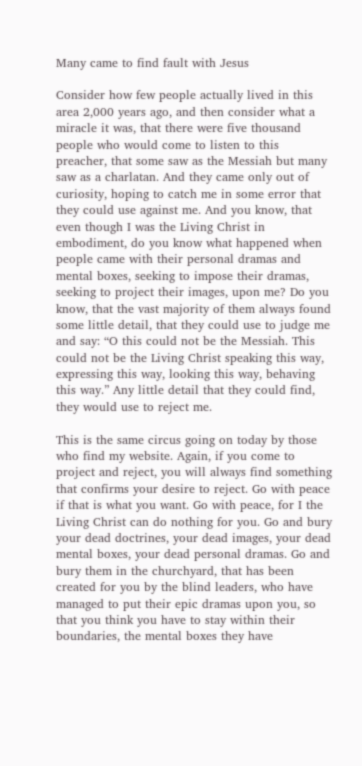Many came to find fault with Jesus

Consider how few people actually lived in this area 2,000 years ago, and then consider what a miracle it was, that there were five thousand people who would come to listen to this preacher, that some saw as the Messiah but many saw as a charlatan. And they came only out of curiosity, hoping to catch me in some error that they could use against me. And you know, that even though I was the Living Christ in embodiment, do you know what happened when people came with their personal dramas and mental boxes, seeking to impose their dramas, seeking to project their images, upon me? Do you know, that the vast majority of them always found some little detail, that they could use to judge me and say: “O this could not be the Messiah. This could not be the Living Christ speaking this way, expressing this way, looking this way, behaving this way.” Any little detail that they could find, they would use to reject me.

This is the same circus going on today by those who find my website. Again, if you come to project and reject, you will always find something that confirms your desire to reject. Go with peace if that is what you want. Go with peace, for I the Living Christ can do nothing for you. Go and bury your dead doctrines, your dead images, your dead mental boxes, your dead personal dramas. Go and bury them in the churchyard, that has been created for you by the blind leaders, who have managed to put their epic dramas upon you, so that you think you have to stay within their boundaries, the mental boxes they have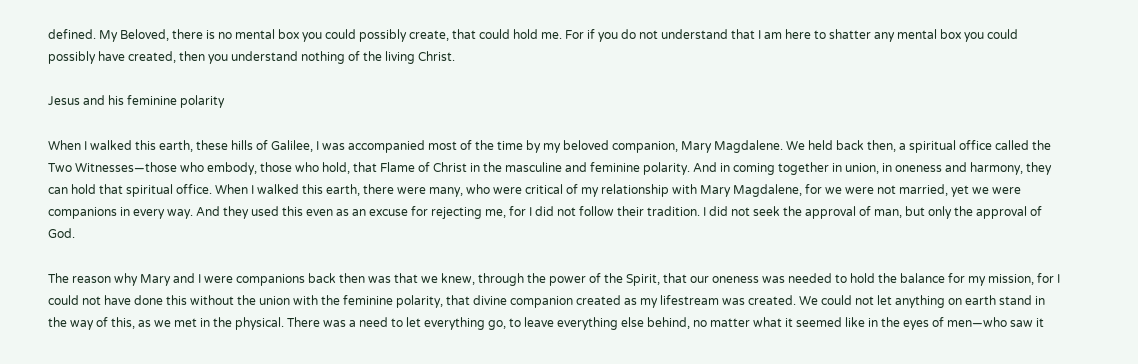defined. My Beloved, there is no mental box you could possibly create, that could hold me. For if you do not understand that I am here to shatter any mental box you could possibly have created, then you understand nothing of the living Christ.

Jesus and his feminine polarity

When I walked this earth, these hills of Galilee, I was accompanied most of the time by my beloved companion, Mary Magdalene. We held back then, a spiritual office called the Two Witnesses—those who embody, those who hold, that Flame of Christ in the masculine and feminine polarity. And in coming together in union, in oneness and harmony, they can hold that spiritual office. When I walked this earth, there were many, who were critical of my relationship with Mary Magdalene, for we were not married, yet we were companions in every way. And they used this even as an excuse for rejecting me, for I did not follow their tradition. I did not seek the approval of man, but only the approval of God.

The reason why Mary and I were companions back then was that we knew, through the power of the Spirit, that our oneness was needed to hold the balance for my mission, for I could not have done this without the union with the feminine polarity, that divine companion created as my lifestream was created. We could not let anything on earth stand in the way of this, as we met in the physical. There was a need to let everything go, to leave everything else behind, no matter what it seemed like in the eyes of men—who saw it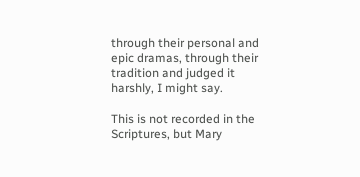through their personal and epic dramas, through their tradition and judged it harshly, I might say.

This is not recorded in the Scriptures, but Mary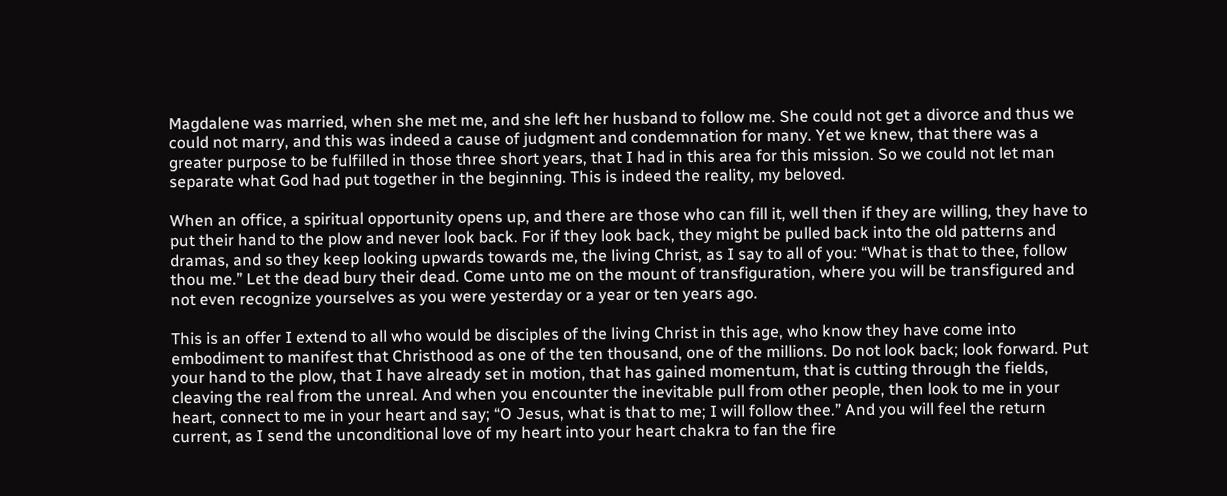Magdalene was married, when she met me, and she left her husband to follow me. She could not get a divorce and thus we could not marry, and this was indeed a cause of judgment and condemnation for many. Yet we knew, that there was a greater purpose to be fulfilled in those three short years, that I had in this area for this mission. So we could not let man separate what God had put together in the beginning. This is indeed the reality, my beloved.

When an office, a spiritual opportunity opens up, and there are those who can fill it, well then if they are willing, they have to put their hand to the plow and never look back. For if they look back, they might be pulled back into the old patterns and dramas, and so they keep looking upwards towards me, the living Christ, as I say to all of you: “What is that to thee, follow thou me.” Let the dead bury their dead. Come unto me on the mount of transfiguration, where you will be transfigured and not even recognize yourselves as you were yesterday or a year or ten years ago.

This is an offer I extend to all who would be disciples of the living Christ in this age, who know they have come into embodiment to manifest that Christhood as one of the ten thousand, one of the millions. Do not look back; look forward. Put your hand to the plow, that I have already set in motion, that has gained momentum, that is cutting through the fields, cleaving the real from the unreal. And when you encounter the inevitable pull from other people, then look to me in your heart, connect to me in your heart and say; “O Jesus, what is that to me; I will follow thee.” And you will feel the return current, as I send the unconditional love of my heart into your heart chakra to fan the fire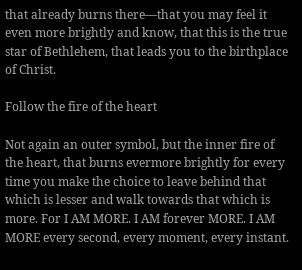that already burns there—that you may feel it even more brightly and know, that this is the true star of Bethlehem, that leads you to the birthplace of Christ.

Follow the fire of the heart

Not again an outer symbol, but the inner fire of the heart, that burns evermore brightly for every time you make the choice to leave behind that which is lesser and walk towards that which is more. For I AM MORE. I AM forever MORE. I AM MORE every second, every moment, every instant.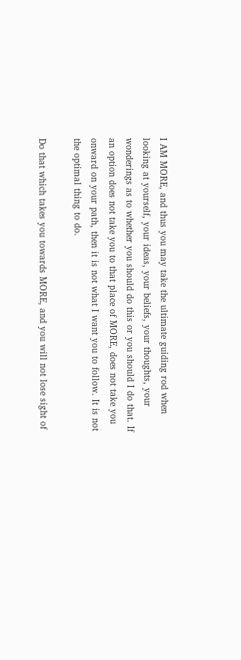I AM MORE, and thus you may take the ultimate guiding rod when looking at yourself, your ideas, your beliefs, your thoughts, your wonderings as to whether you should do this or you should I do that. If an option does not take you to that place of MORE, does not take you onward on your path, then it is not what I want you to follow. It is not the optimal thing to do.

Do that which takes you towards MORE, and you will not lose sight of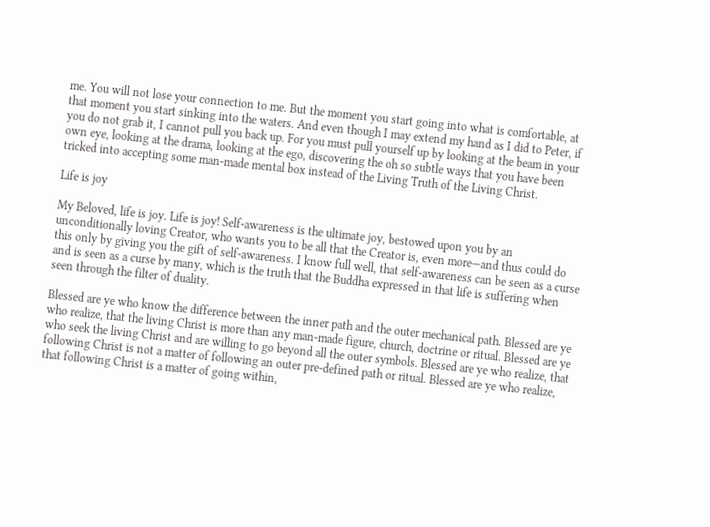me. You will not lose your connection to me. But the moment you start going into what is comfortable, at that moment you start sinking into the waters. And even though I may extend my hand as I did to Peter, if you do not grab it, I cannot pull you back up. For you must pull yourself up by looking at the beam in your own eye, looking at the drama, looking at the ego, discovering the oh so subtle ways that you have been tricked into accepting some man-made mental box instead of the Living Truth of the Living Christ.

Life is joy

My Beloved, life is joy. Life is joy! Self-awareness is the ultimate joy, bestowed upon you by an unconditionally loving Creator, who wants you to be all that the Creator is, even more—and thus could do this only by giving you the gift of self-awareness. I know full well, that self-awareness can be seen as a curse and is seen as a curse by many, which is the truth that the Buddha expressed in that life is suffering when seen through the filter of duality.

Blessed are ye who know the difference between the inner path and the outer mechanical path. Blessed are ye who realize, that the living Christ is more than any man-made figure, church, doctrine or ritual. Blessed are ye who seek the living Christ and are willing to go beyond all the outer symbols. Blessed are ye who realize, that following Christ is not a matter of following an outer pre-defined path or ritual. Blessed are ye who realize, that following Christ is a matter of going within,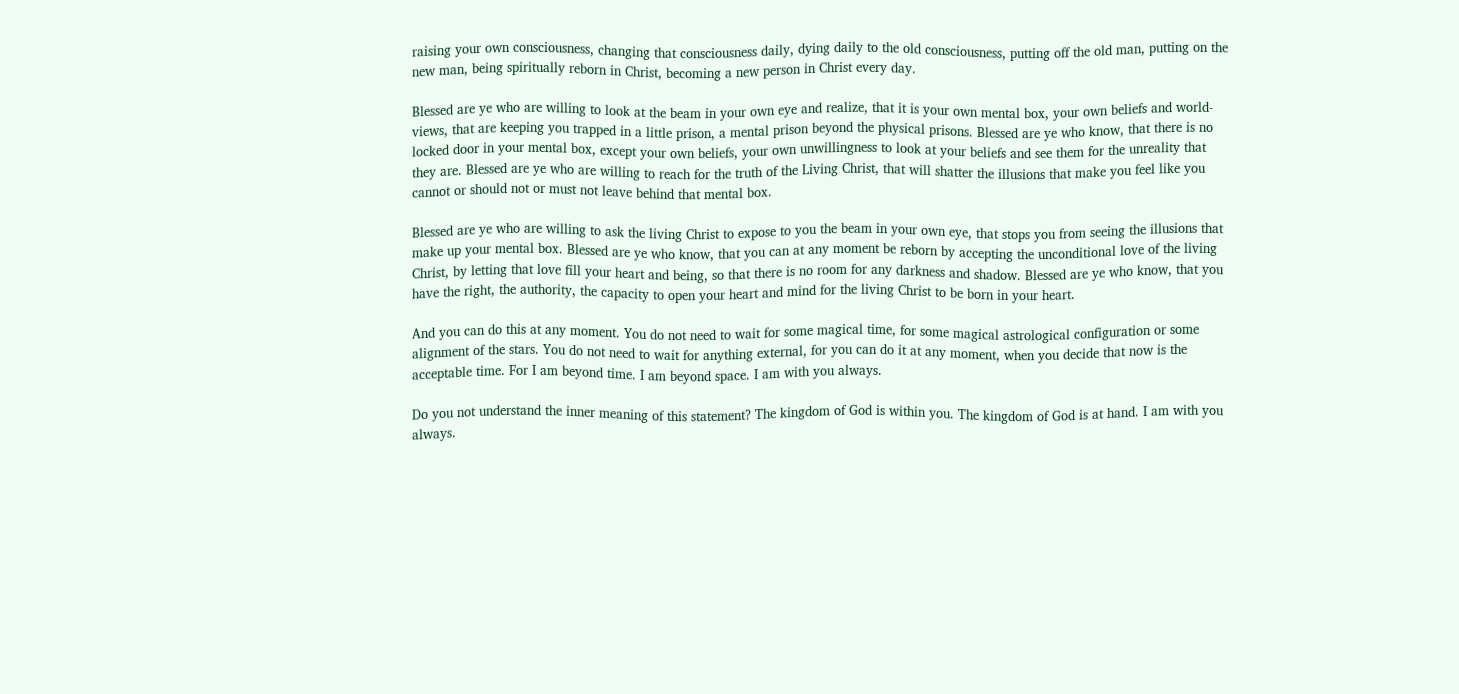raising your own consciousness, changing that consciousness daily, dying daily to the old consciousness, putting off the old man, putting on the new man, being spiritually reborn in Christ, becoming a new person in Christ every day.

Blessed are ye who are willing to look at the beam in your own eye and realize, that it is your own mental box, your own beliefs and world-views, that are keeping you trapped in a little prison, a mental prison beyond the physical prisons. Blessed are ye who know, that there is no locked door in your mental box, except your own beliefs, your own unwillingness to look at your beliefs and see them for the unreality that they are. Blessed are ye who are willing to reach for the truth of the Living Christ, that will shatter the illusions that make you feel like you cannot or should not or must not leave behind that mental box.

Blessed are ye who are willing to ask the living Christ to expose to you the beam in your own eye, that stops you from seeing the illusions that make up your mental box. Blessed are ye who know, that you can at any moment be reborn by accepting the unconditional love of the living Christ, by letting that love fill your heart and being, so that there is no room for any darkness and shadow. Blessed are ye who know, that you have the right, the authority, the capacity to open your heart and mind for the living Christ to be born in your heart.

And you can do this at any moment. You do not need to wait for some magical time, for some magical astrological configuration or some alignment of the stars. You do not need to wait for anything external, for you can do it at any moment, when you decide that now is the acceptable time. For I am beyond time. I am beyond space. I am with you always.

Do you not understand the inner meaning of this statement? The kingdom of God is within you. The kingdom of God is at hand. I am with you always.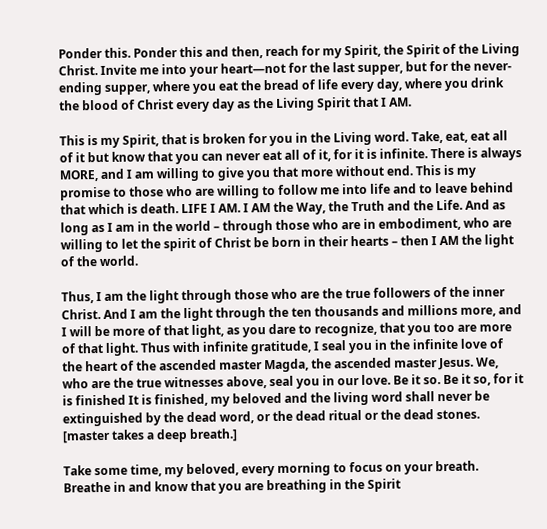Ponder this. Ponder this and then, reach for my Spirit, the Spirit of the Living Christ. Invite me into your heart—not for the last supper, but for the never-ending supper, where you eat the bread of life every day, where you drink the blood of Christ every day as the Living Spirit that I AM.

This is my Spirit, that is broken for you in the Living word. Take, eat, eat all of it but know that you can never eat all of it, for it is infinite. There is always MORE, and I am willing to give you that more without end. This is my promise to those who are willing to follow me into life and to leave behind that which is death. LIFE I AM. I AM the Way, the Truth and the Life. And as long as I am in the world – through those who are in embodiment, who are willing to let the spirit of Christ be born in their hearts – then I AM the light of the world.

Thus, I am the light through those who are the true followers of the inner Christ. And I am the light through the ten thousands and millions more, and I will be more of that light, as you dare to recognize, that you too are more of that light. Thus with infinite gratitude, I seal you in the infinite love of the heart of the ascended master Magda, the ascended master Jesus. We, who are the true witnesses above, seal you in our love. Be it so. Be it so, for it is finished It is finished, my beloved and the living word shall never be extinguished by the dead word, or the dead ritual or the dead stones. [master takes a deep breath.]

Take some time, my beloved, every morning to focus on your breath. Breathe in and know that you are breathing in the Spirit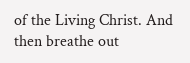of the Living Christ. And then breathe out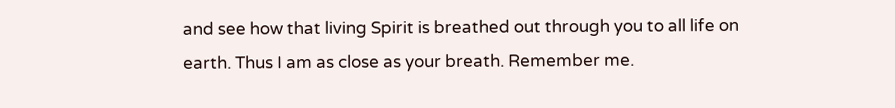and see how that living Spirit is breathed out through you to all life on earth. Thus I am as close as your breath. Remember me.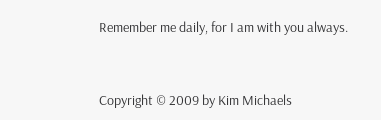Remember me daily, for I am with you always.


Copyright © 2009 by Kim Michaels